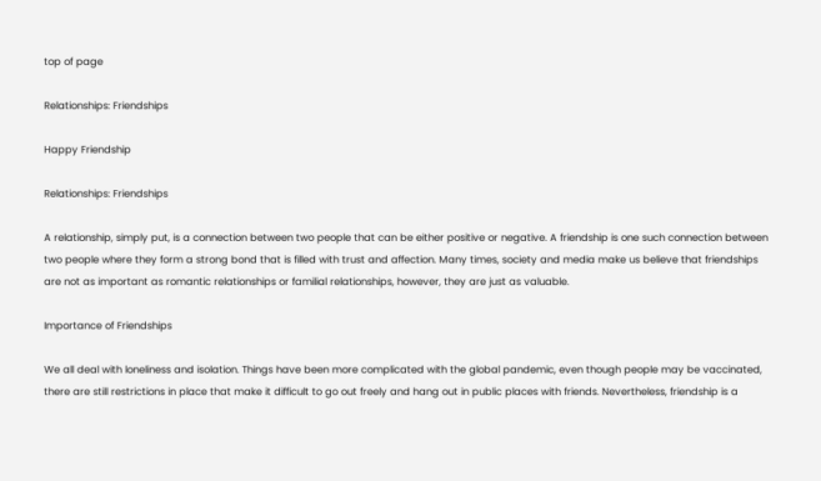top of page

Relationships: Friendships

Happy Friendship

Relationships: Friendships

A relationship, simply put, is a connection between two people that can be either positive or negative. A friendship is one such connection between two people where they form a strong bond that is filled with trust and affection. Many times, society and media make us believe that friendships are not as important as romantic relationships or familial relationships, however, they are just as valuable.

Importance of Friendships

We all deal with loneliness and isolation. Things have been more complicated with the global pandemic, even though people may be vaccinated, there are still restrictions in place that make it difficult to go out freely and hang out in public places with friends. Nevertheless, friendship is a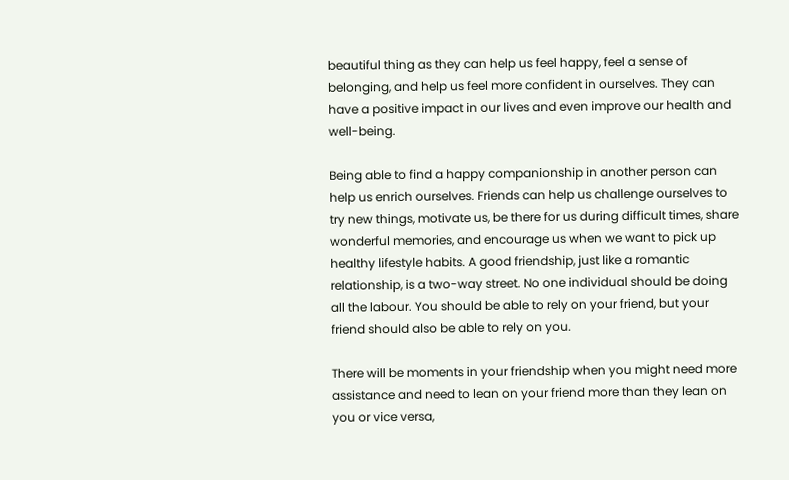beautiful thing as they can help us feel happy, feel a sense of belonging, and help us feel more confident in ourselves. They can have a positive impact in our lives and even improve our health and well-being.

Being able to find a happy companionship in another person can help us enrich ourselves. Friends can help us challenge ourselves to try new things, motivate us, be there for us during difficult times, share wonderful memories, and encourage us when we want to pick up healthy lifestyle habits. A good friendship, just like a romantic relationship, is a two-way street. No one individual should be doing all the labour. You should be able to rely on your friend, but your friend should also be able to rely on you.

There will be moments in your friendship when you might need more assistance and need to lean on your friend more than they lean on you or vice versa,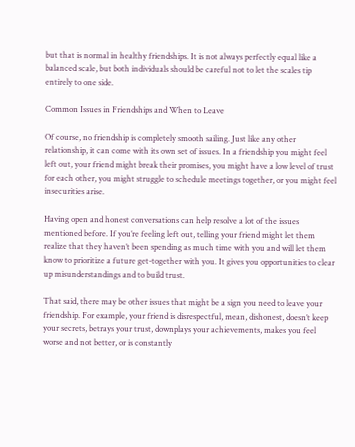but that is normal in healthy friendships. It is not always perfectly equal like a balanced scale, but both individuals should be careful not to let the scales tip entirely to one side.

Common Issues in Friendships and When to Leave

Of course, no friendship is completely smooth sailing. Just like any other relationship, it can come with its own set of issues. In a friendship you might feel left out, your friend might break their promises, you might have a low level of trust for each other, you might struggle to schedule meetings together, or you might feel insecurities arise.

Having open and honest conversations can help resolve a lot of the issues mentioned before. If you’re feeling left out, telling your friend might let them realize that they haven’t been spending as much time with you and will let them know to prioritize a future get-together with you. It gives you opportunities to clear up misunderstandings and to build trust.

That said, there may be other issues that might be a sign you need to leave your friendship. For example, your friend is disrespectful, mean, dishonest, doesn’t keep your secrets, betrays your trust, downplays your achievements, makes you feel worse and not better, or is constantly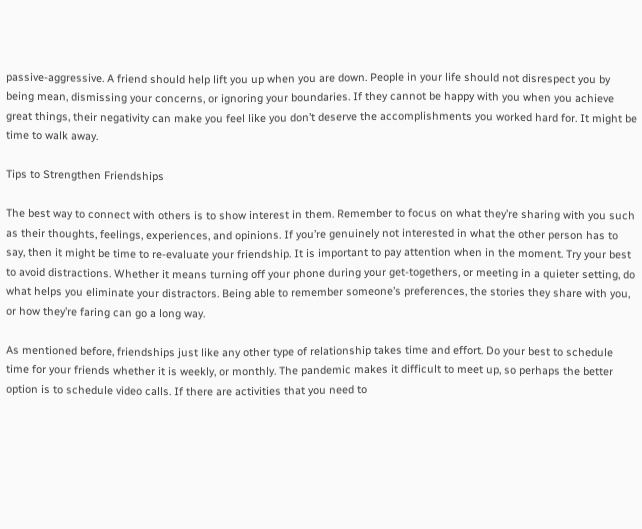passive-aggressive. A friend should help lift you up when you are down. People in your life should not disrespect you by being mean, dismissing your concerns, or ignoring your boundaries. If they cannot be happy with you when you achieve great things, their negativity can make you feel like you don’t deserve the accomplishments you worked hard for. It might be time to walk away.

Tips to Strengthen Friendships

The best way to connect with others is to show interest in them. Remember to focus on what they’re sharing with you such as their thoughts, feelings, experiences, and opinions. If you’re genuinely not interested in what the other person has to say, then it might be time to re-evaluate your friendship. It is important to pay attention when in the moment. Try your best to avoid distractions. Whether it means turning off your phone during your get-togethers, or meeting in a quieter setting, do what helps you eliminate your distractors. Being able to remember someone’s preferences, the stories they share with you, or how they’re faring can go a long way.

As mentioned before, friendships just like any other type of relationship takes time and effort. Do your best to schedule time for your friends whether it is weekly, or monthly. The pandemic makes it difficult to meet up, so perhaps the better option is to schedule video calls. If there are activities that you need to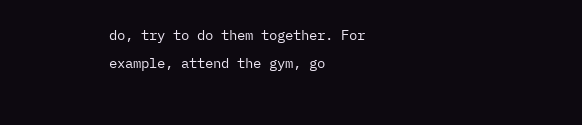do, try to do them together. For example, attend the gym, go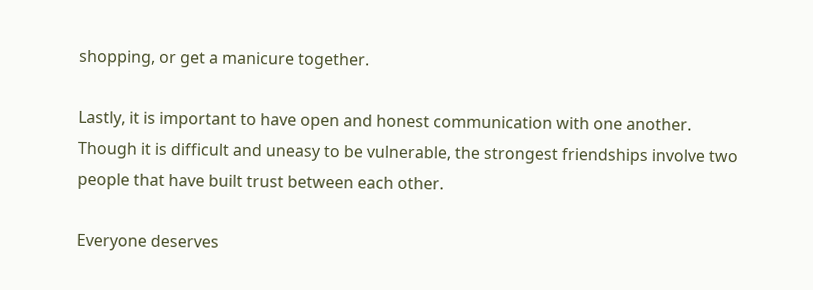shopping, or get a manicure together.

Lastly, it is important to have open and honest communication with one another. Though it is difficult and uneasy to be vulnerable, the strongest friendships involve two people that have built trust between each other.

Everyone deserves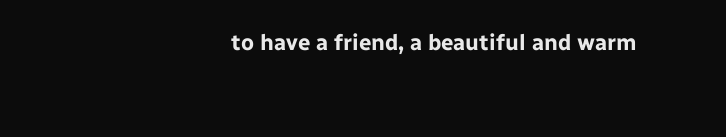to have a friend, a beautiful and warm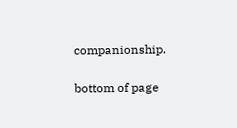companionship.

bottom of page